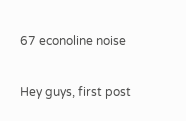67 econoline noise

Hey guys, first post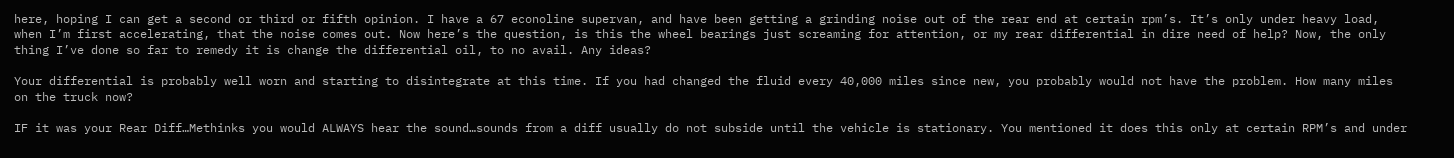here, hoping I can get a second or third or fifth opinion. I have a 67 econoline supervan, and have been getting a grinding noise out of the rear end at certain rpm’s. It’s only under heavy load, when I’m first accelerating, that the noise comes out. Now here’s the question, is this the wheel bearings just screaming for attention, or my rear differential in dire need of help? Now, the only thing I’ve done so far to remedy it is change the differential oil, to no avail. Any ideas?

Your differential is probably well worn and starting to disintegrate at this time. If you had changed the fluid every 40,000 miles since new, you probably would not have the problem. How many miles on the truck now?

IF it was your Rear Diff…Methinks you would ALWAYS hear the sound…sounds from a diff usually do not subside until the vehicle is stationary. You mentioned it does this only at certain RPM’s and under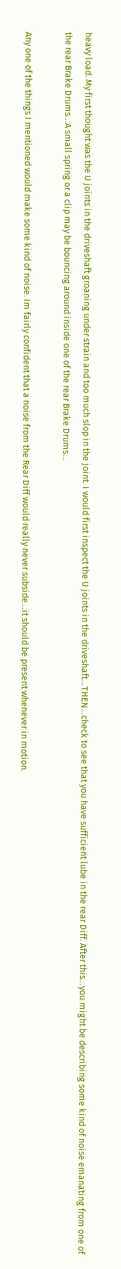heavy load. My first thought was the U joints in the driveshaft groaning under strain and too much slop in the joint. I would first inspect the U joints in the driveshaft…THEN…check to see that you have sufficient lube in the rear Diff. After this…you might be describing some kind of noise emanating from one of the rear Brake Drums…A small spring or a clip may be bouncing around inside one of the rear Brake Drums…

Any one of the things I mentioned would make some kind of noise. Im fairly confident that a noise from the Rear Diff would really never subside…it should be present whenever in motion.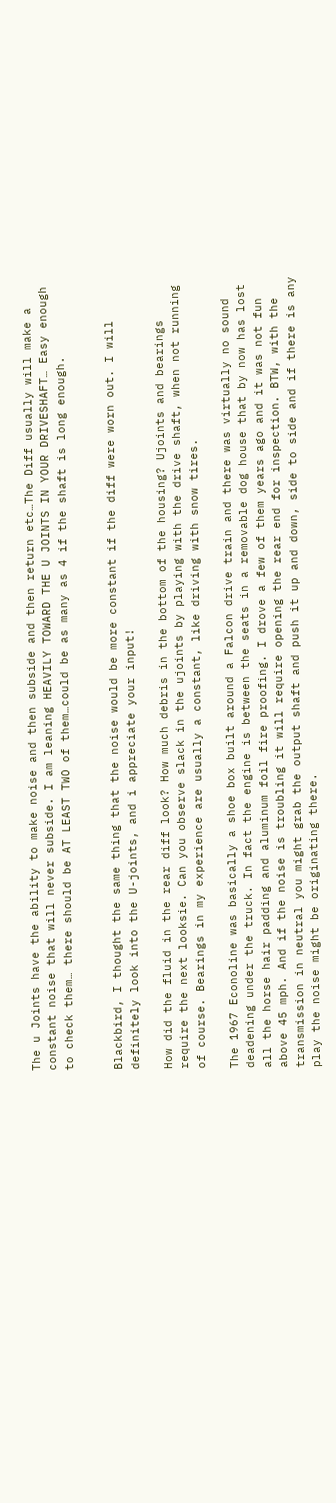The u Joints have the ability to make noise and then subside and then return etc…The Diff usually will make a constant noise that will never subside. I am leaning HEAVILY TOWARD THE U JOINTS IN YOUR DRIVESHAFT… Easy enough to check them… there should be AT LEAST TWO of them…could be as many as 4 if the shaft is long enough.


Blackbird, I thought the same thing that the noise would be more constant if the diff were worn out. I will definitely look into the U-joints, and i appreciate your input!

How did the fluid in the rear diff look? How much debris in the bottom of the housing? Ujoints and bearings require the next looksie. Can you observe slack in the ujoints by playing with the drive shaft, when not running of course. Bearings in my experience are usually a constant, like driving with snow tires.

The 1967 Econoline was basically a shoe box built around a Falcon drive train and there was virtually no sound deadening under the truck. In fact the engine is between the seats in a removable dog house that by now has lost all the horse hair padding and aluminum foil fire proofing. I drove a few of them years ago and it was not fun above 45 mph. And if the noise is troubling it will require opening the rear end for inspection. BTW, with the transmission in neutral you might grab the output shaft and push it up and down, side to side and if there is any play the noise might be originating there.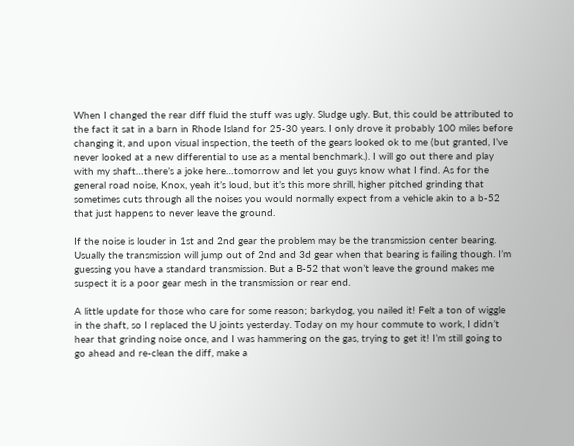When I changed the rear diff fluid the stuff was ugly. Sludge ugly. But, this could be attributed to the fact it sat in a barn in Rhode Island for 25-30 years. I only drove it probably 100 miles before changing it, and upon visual inspection, the teeth of the gears looked ok to me (but granted, I’ve never looked at a new differential to use as a mental benchmark.). I will go out there and play with my shaft…there’s a joke here…tomorrow and let you guys know what I find. As for the general road noise, Knox, yeah it’s loud, but it’s this more shrill, higher pitched grinding that sometimes cuts through all the noises you would normally expect from a vehicle akin to a b-52 that just happens to never leave the ground.

If the noise is louder in 1st and 2nd gear the problem may be the transmission center bearing. Usually the transmission will jump out of 2nd and 3d gear when that bearing is failing though. I’m guessing you have a standard transmission. But a B-52 that won’t leave the ground makes me suspect it is a poor gear mesh in the transmission or rear end.

A little update for those who care for some reason; barkydog, you nailed it! Felt a ton of wiggle in the shaft, so I replaced the U joints yesterday. Today on my hour commute to work, I didn’t hear that grinding noise once, and I was hammering on the gas, trying to get it! I’m still going to go ahead and re-clean the diff, make a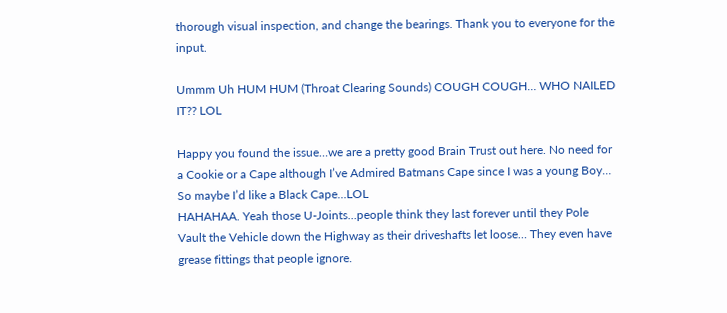thorough visual inspection, and change the bearings. Thank you to everyone for the input.

Ummm Uh HUM HUM (Throat Clearing Sounds) COUGH COUGH… WHO NAILED IT?? LOL

Happy you found the issue…we are a pretty good Brain Trust out here. No need for a Cookie or a Cape although I’ve Admired Batmans Cape since I was a young Boy… So maybe I’d like a Black Cape…LOL
HAHAHAA. Yeah those U-Joints…people think they last forever until they Pole Vault the Vehicle down the Highway as their driveshafts let loose… They even have grease fittings that people ignore.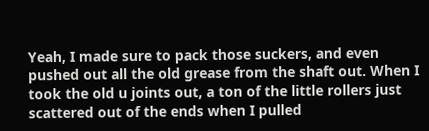Yeah, I made sure to pack those suckers, and even pushed out all the old grease from the shaft out. When I took the old u joints out, a ton of the little rollers just scattered out of the ends when I pulled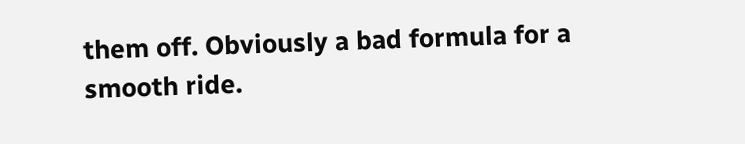them off. Obviously a bad formula for a smooth ride.